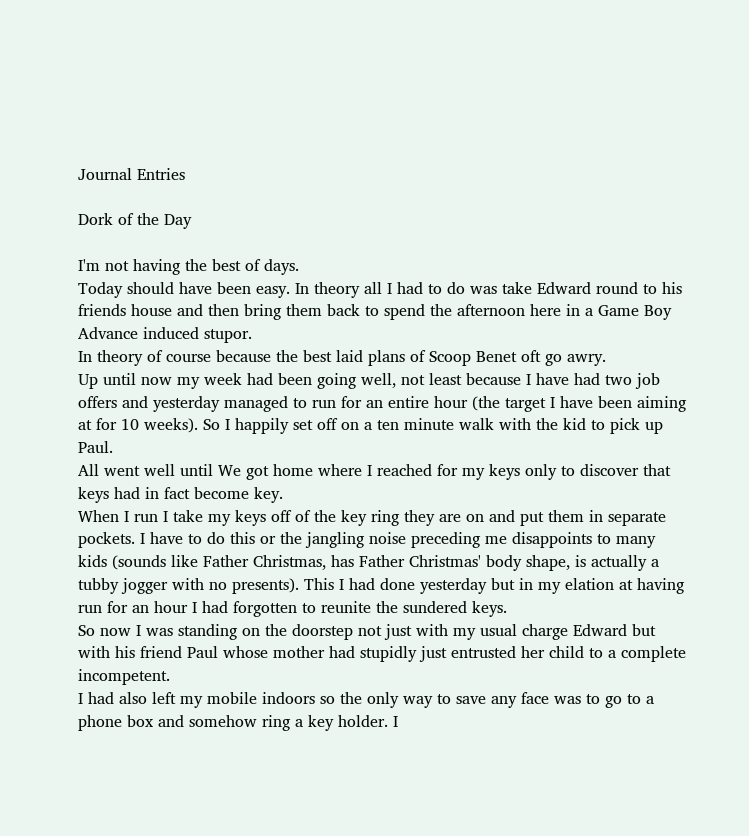Journal Entries

Dork of the Day

I'm not having the best of days.
Today should have been easy. In theory all I had to do was take Edward round to his friends house and then bring them back to spend the afternoon here in a Game Boy Advance induced stupor.
In theory of course because the best laid plans of Scoop Benet oft go awry.
Up until now my week had been going well, not least because I have had two job offers and yesterday managed to run for an entire hour (the target I have been aiming at for 10 weeks). So I happily set off on a ten minute walk with the kid to pick up Paul.
All went well until We got home where I reached for my keys only to discover that keys had in fact become key.
When I run I take my keys off of the key ring they are on and put them in separate pockets. I have to do this or the jangling noise preceding me disappoints to many kids (sounds like Father Christmas, has Father Christmas' body shape, is actually a tubby jogger with no presents). This I had done yesterday but in my elation at having run for an hour I had forgotten to reunite the sundered keys.
So now I was standing on the doorstep not just with my usual charge Edward but with his friend Paul whose mother had stupidly just entrusted her child to a complete incompetent.
I had also left my mobile indoors so the only way to save any face was to go to a phone box and somehow ring a key holder. I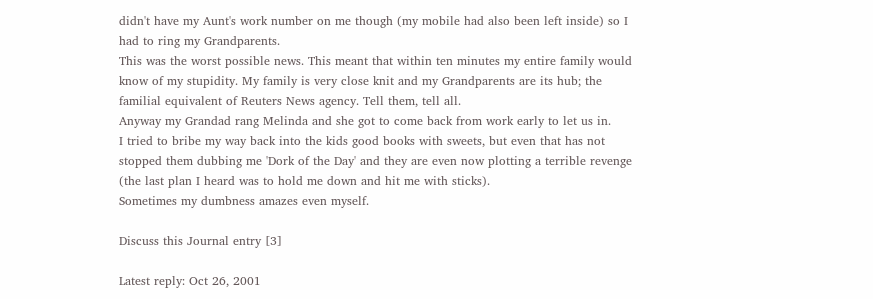didn't have my Aunt's work number on me though (my mobile had also been left inside) so I had to ring my Grandparents.
This was the worst possible news. This meant that within ten minutes my entire family would know of my stupidity. My family is very close knit and my Grandparents are its hub; the familial equivalent of Reuters News agency. Tell them, tell all.
Anyway my Grandad rang Melinda and she got to come back from work early to let us in.
I tried to bribe my way back into the kids good books with sweets, but even that has not stopped them dubbing me 'Dork of the Day' and they are even now plotting a terrible revenge (the last plan I heard was to hold me down and hit me with sticks).
Sometimes my dumbness amazes even myself.

Discuss this Journal entry [3]

Latest reply: Oct 26, 2001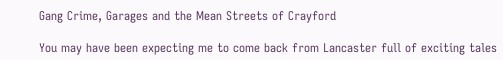Gang Crime, Garages and the Mean Streets of Crayford

You may have been expecting me to come back from Lancaster full of exciting tales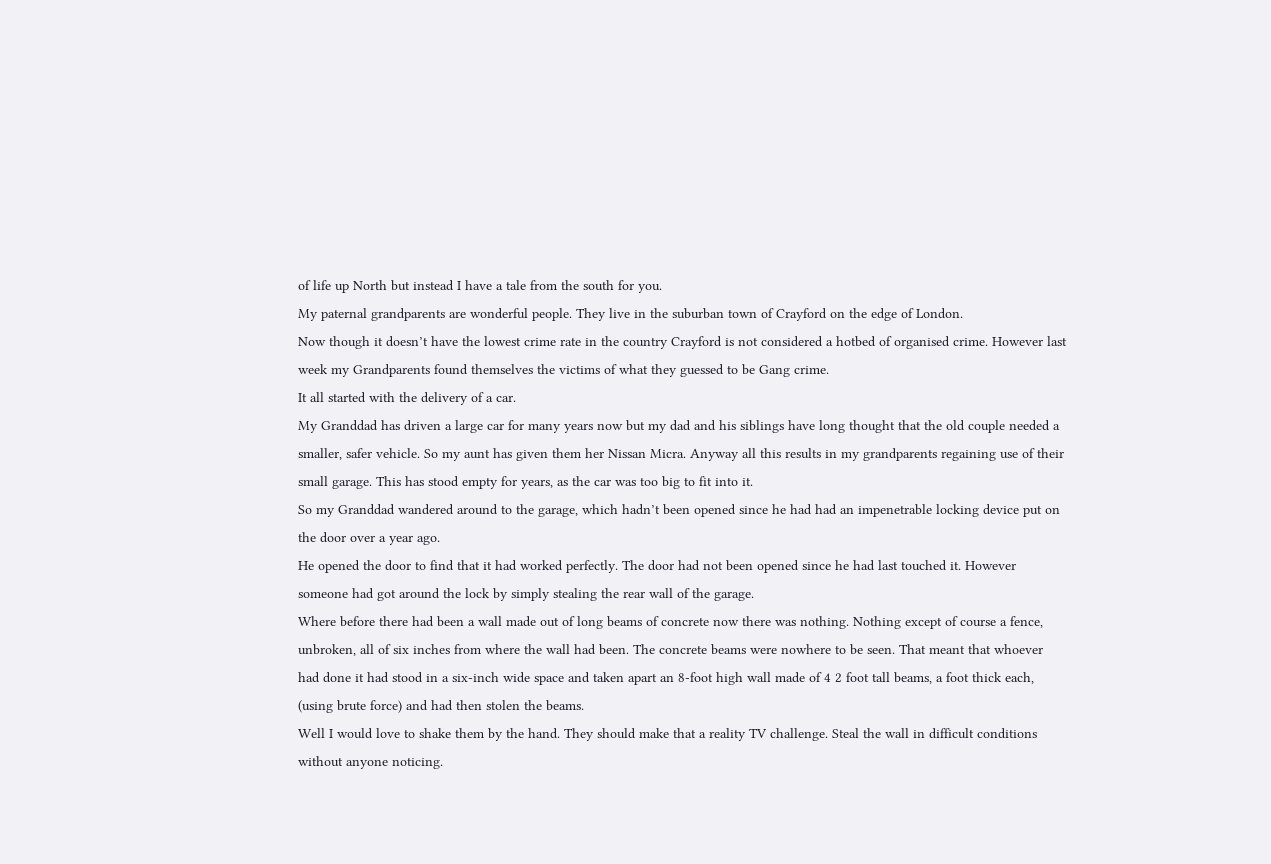of life up North but instead I have a tale from the south for you.
My paternal grandparents are wonderful people. They live in the suburban town of Crayford on the edge of London.
Now though it doesn’t have the lowest crime rate in the country Crayford is not considered a hotbed of organised crime. However last week my Grandparents found themselves the victims of what they guessed to be Gang crime.
It all started with the delivery of a car.
My Granddad has driven a large car for many years now but my dad and his siblings have long thought that the old couple needed a smaller, safer vehicle. So my aunt has given them her Nissan Micra. Anyway all this results in my grandparents regaining use of their small garage. This has stood empty for years, as the car was too big to fit into it.
So my Granddad wandered around to the garage, which hadn’t been opened since he had had an impenetrable locking device put on the door over a year ago.
He opened the door to find that it had worked perfectly. The door had not been opened since he had last touched it. However someone had got around the lock by simply stealing the rear wall of the garage.
Where before there had been a wall made out of long beams of concrete now there was nothing. Nothing except of course a fence, unbroken, all of six inches from where the wall had been. The concrete beams were nowhere to be seen. That meant that whoever had done it had stood in a six-inch wide space and taken apart an 8-foot high wall made of 4 2 foot tall beams, a foot thick each, (using brute force) and had then stolen the beams.
Well I would love to shake them by the hand. They should make that a reality TV challenge. Steal the wall in difficult conditions without anyone noticing.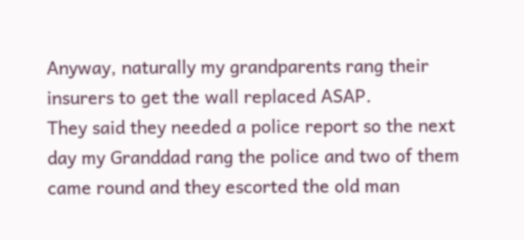Anyway, naturally my grandparents rang their insurers to get the wall replaced ASAP.
They said they needed a police report so the next day my Granddad rang the police and two of them came round and they escorted the old man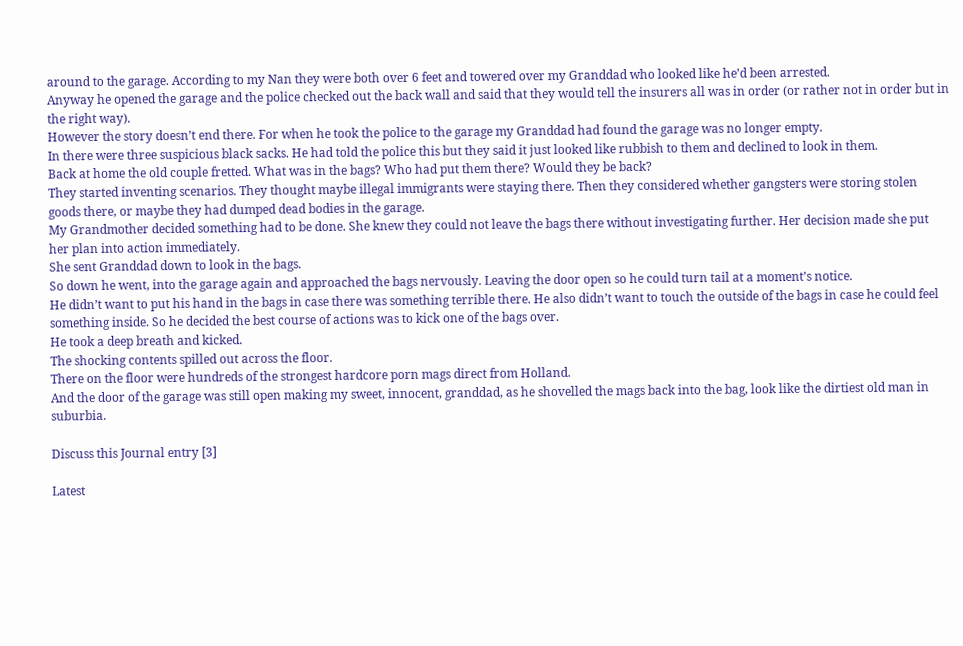around to the garage. According to my Nan they were both over 6 feet and towered over my Granddad who looked like he’d been arrested.
Anyway he opened the garage and the police checked out the back wall and said that they would tell the insurers all was in order (or rather not in order but in the right way).
However the story doesn’t end there. For when he took the police to the garage my Granddad had found the garage was no longer empty.
In there were three suspicious black sacks. He had told the police this but they said it just looked like rubbish to them and declined to look in them.
Back at home the old couple fretted. What was in the bags? Who had put them there? Would they be back?
They started inventing scenarios. They thought maybe illegal immigrants were staying there. Then they considered whether gangsters were storing stolen goods there, or maybe they had dumped dead bodies in the garage.
My Grandmother decided something had to be done. She knew they could not leave the bags there without investigating further. Her decision made she put her plan into action immediately.
She sent Granddad down to look in the bags.
So down he went, into the garage again and approached the bags nervously. Leaving the door open so he could turn tail at a moment’s notice.
He didn’t want to put his hand in the bags in case there was something terrible there. He also didn’t want to touch the outside of the bags in case he could feel something inside. So he decided the best course of actions was to kick one of the bags over.
He took a deep breath and kicked.
The shocking contents spilled out across the floor.
There on the floor were hundreds of the strongest hardcore porn mags direct from Holland.
And the door of the garage was still open making my sweet, innocent, granddad, as he shovelled the mags back into the bag, look like the dirtiest old man in suburbia.

Discuss this Journal entry [3]

Latest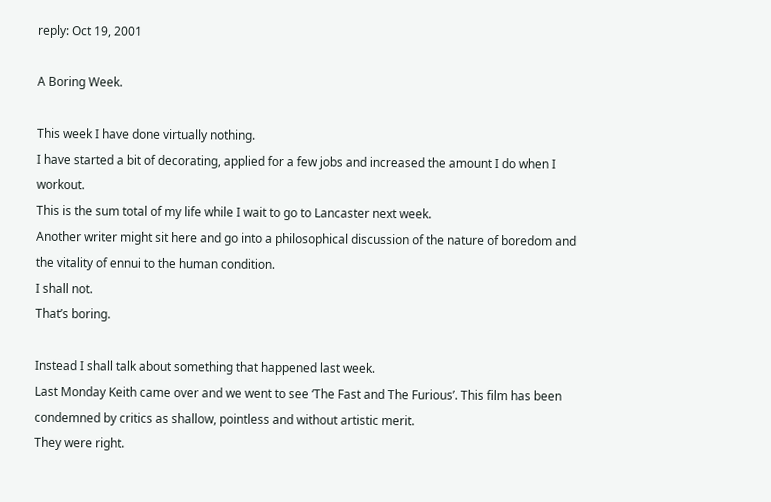reply: Oct 19, 2001

A Boring Week.

This week I have done virtually nothing.
I have started a bit of decorating, applied for a few jobs and increased the amount I do when I workout.
This is the sum total of my life while I wait to go to Lancaster next week.
Another writer might sit here and go into a philosophical discussion of the nature of boredom and the vitality of ennui to the human condition.
I shall not.
That’s boring.

Instead I shall talk about something that happened last week.
Last Monday Keith came over and we went to see ‘The Fast and The Furious’. This film has been condemned by critics as shallow, pointless and without artistic merit.
They were right.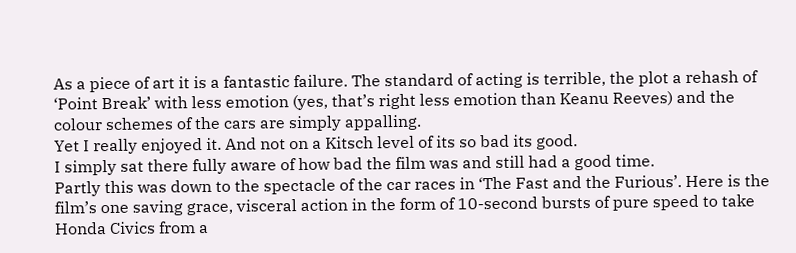As a piece of art it is a fantastic failure. The standard of acting is terrible, the plot a rehash of ‘Point Break’ with less emotion (yes, that’s right less emotion than Keanu Reeves) and the colour schemes of the cars are simply appalling.
Yet I really enjoyed it. And not on a Kitsch level of its so bad its good.
I simply sat there fully aware of how bad the film was and still had a good time.
Partly this was down to the spectacle of the car races in ‘The Fast and the Furious’. Here is the film’s one saving grace, visceral action in the form of 10-second bursts of pure speed to take Honda Civics from a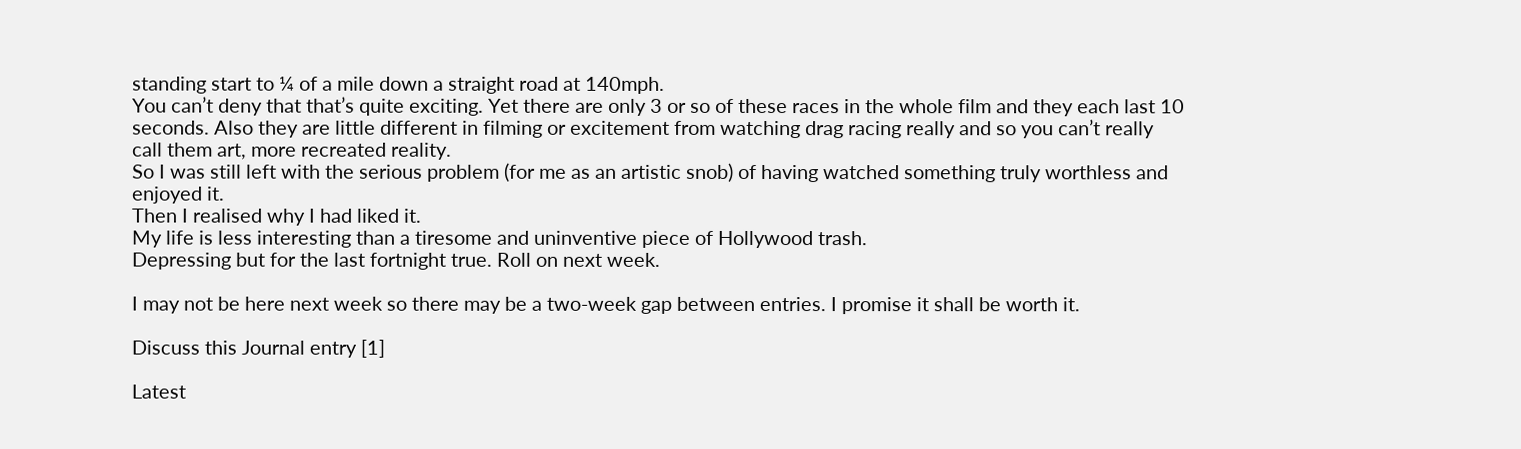standing start to ¼ of a mile down a straight road at 140mph.
You can’t deny that that’s quite exciting. Yet there are only 3 or so of these races in the whole film and they each last 10 seconds. Also they are little different in filming or excitement from watching drag racing really and so you can’t really call them art, more recreated reality.
So I was still left with the serious problem (for me as an artistic snob) of having watched something truly worthless and enjoyed it.
Then I realised why I had liked it.
My life is less interesting than a tiresome and uninventive piece of Hollywood trash.
Depressing but for the last fortnight true. Roll on next week.

I may not be here next week so there may be a two-week gap between entries. I promise it shall be worth it.

Discuss this Journal entry [1]

Latest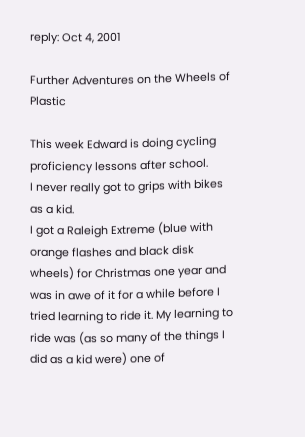reply: Oct 4, 2001

Further Adventures on the Wheels of Plastic

This week Edward is doing cycling proficiency lessons after school.
I never really got to grips with bikes as a kid.
I got a Raleigh Extreme (blue with orange flashes and black disk wheels) for Christmas one year and was in awe of it for a while before I tried learning to ride it. My learning to ride was (as so many of the things I did as a kid were) one of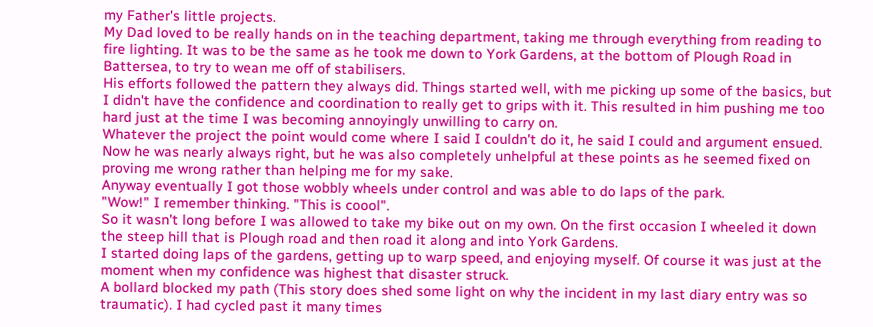my Father's little projects.
My Dad loved to be really hands on in the teaching department, taking me through everything from reading to fire lighting. It was to be the same as he took me down to York Gardens, at the bottom of Plough Road in Battersea, to try to wean me off of stabilisers.
His efforts followed the pattern they always did. Things started well, with me picking up some of the basics, but I didn't have the confidence and coordination to really get to grips with it. This resulted in him pushing me too hard just at the time I was becoming annoyingly unwilling to carry on.
Whatever the project the point would come where I said I couldn't do it, he said I could and argument ensued. Now he was nearly always right, but he was also completely unhelpful at these points as he seemed fixed on proving me wrong rather than helping me for my sake.
Anyway eventually I got those wobbly wheels under control and was able to do laps of the park.
"Wow!" I remember thinking. "This is coool".
So it wasn't long before I was allowed to take my bike out on my own. On the first occasion I wheeled it down the steep hill that is Plough road and then road it along and into York Gardens.
I started doing laps of the gardens, getting up to warp speed, and enjoying myself. Of course it was just at the moment when my confidence was highest that disaster struck.
A bollard blocked my path (This story does shed some light on why the incident in my last diary entry was so traumatic). I had cycled past it many times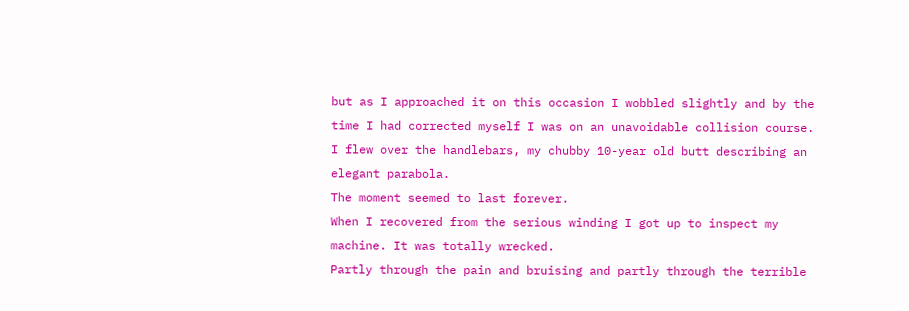but as I approached it on this occasion I wobbled slightly and by the time I had corrected myself I was on an unavoidable collision course.
I flew over the handlebars, my chubby 10-year old butt describing an elegant parabola.
The moment seemed to last forever.
When I recovered from the serious winding I got up to inspect my machine. It was totally wrecked.
Partly through the pain and bruising and partly through the terrible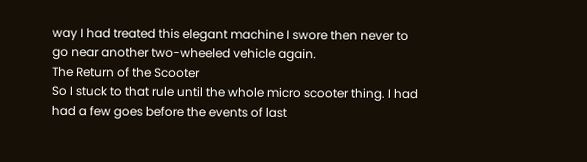way I had treated this elegant machine I swore then never to go near another two-wheeled vehicle again.
The Return of the Scooter
So I stuck to that rule until the whole micro scooter thing. I had had a few goes before the events of last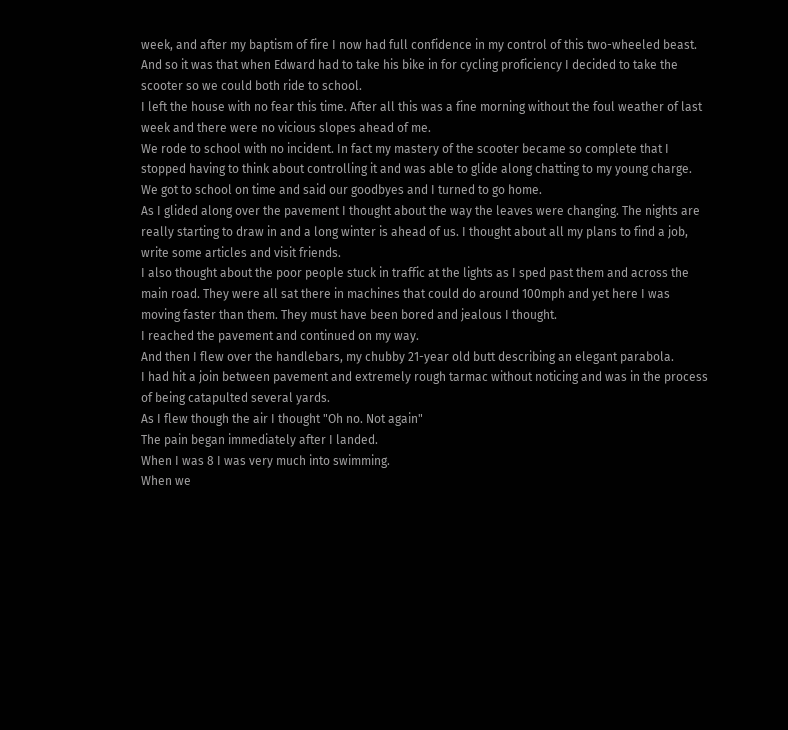week, and after my baptism of fire I now had full confidence in my control of this two-wheeled beast.
And so it was that when Edward had to take his bike in for cycling proficiency I decided to take the scooter so we could both ride to school.
I left the house with no fear this time. After all this was a fine morning without the foul weather of last week and there were no vicious slopes ahead of me.
We rode to school with no incident. In fact my mastery of the scooter became so complete that I stopped having to think about controlling it and was able to glide along chatting to my young charge.
We got to school on time and said our goodbyes and I turned to go home.
As I glided along over the pavement I thought about the way the leaves were changing. The nights are really starting to draw in and a long winter is ahead of us. I thought about all my plans to find a job, write some articles and visit friends.
I also thought about the poor people stuck in traffic at the lights as I sped past them and across the main road. They were all sat there in machines that could do around 100mph and yet here I was moving faster than them. They must have been bored and jealous I thought.
I reached the pavement and continued on my way.
And then I flew over the handlebars, my chubby 21-year old butt describing an elegant parabola.
I had hit a join between pavement and extremely rough tarmac without noticing and was in the process of being catapulted several yards.
As I flew though the air I thought "Oh no. Not again"
The pain began immediately after I landed.
When I was 8 I was very much into swimming.
When we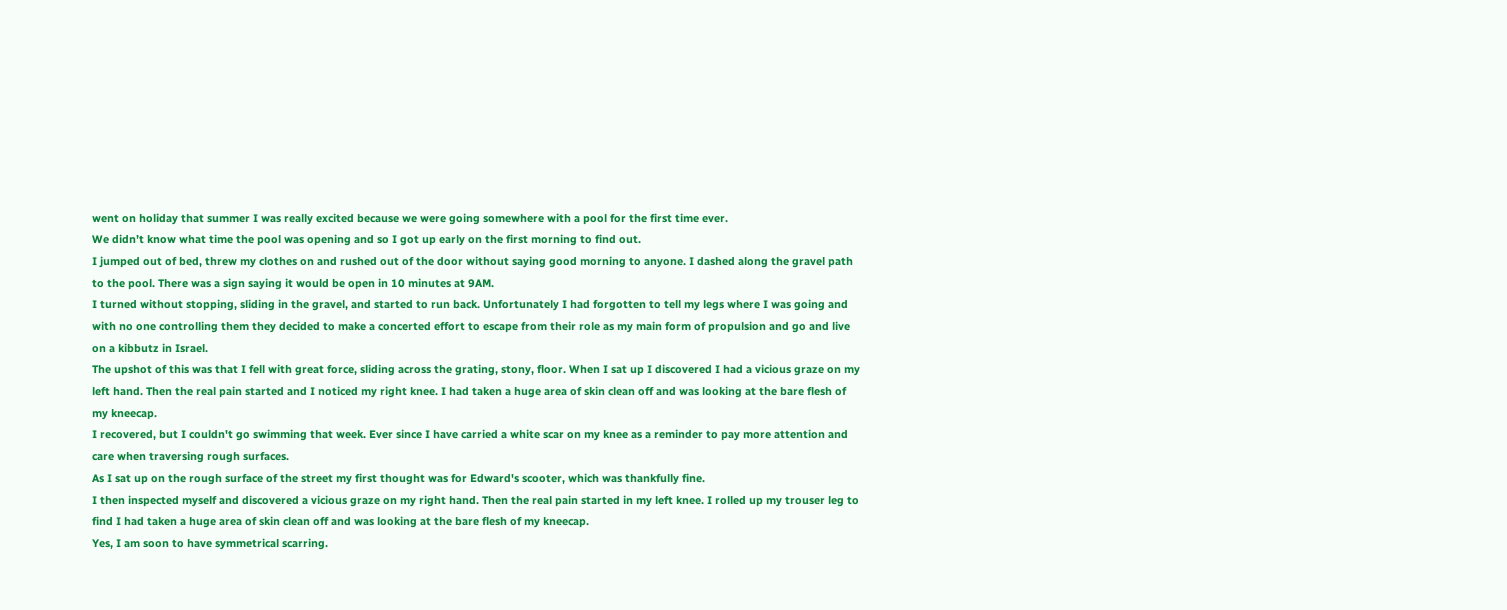went on holiday that summer I was really excited because we were going somewhere with a pool for the first time ever.
We didn’t know what time the pool was opening and so I got up early on the first morning to find out.
I jumped out of bed, threw my clothes on and rushed out of the door without saying good morning to anyone. I dashed along the gravel path to the pool. There was a sign saying it would be open in 10 minutes at 9AM.
I turned without stopping, sliding in the gravel, and started to run back. Unfortunately I had forgotten to tell my legs where I was going and with no one controlling them they decided to make a concerted effort to escape from their role as my main form of propulsion and go and live on a kibbutz in Israel.
The upshot of this was that I fell with great force, sliding across the grating, stony, floor. When I sat up I discovered I had a vicious graze on my left hand. Then the real pain started and I noticed my right knee. I had taken a huge area of skin clean off and was looking at the bare flesh of my kneecap.
I recovered, but I couldn't go swimming that week. Ever since I have carried a white scar on my knee as a reminder to pay more attention and care when traversing rough surfaces.
As I sat up on the rough surface of the street my first thought was for Edward's scooter, which was thankfully fine.
I then inspected myself and discovered a vicious graze on my right hand. Then the real pain started in my left knee. I rolled up my trouser leg to find I had taken a huge area of skin clean off and was looking at the bare flesh of my kneecap.
Yes, I am soon to have symmetrical scarring.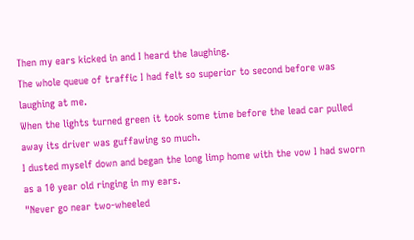Then my ears kicked in and I heard the laughing.
The whole queue of traffic I had felt so superior to second before was laughing at me.
When the lights turned green it took some time before the lead car pulled away its driver was guffawing so much.
I dusted myself down and began the long limp home with the vow I had sworn as a 10 year old ringing in my ears.
"Never go near two-wheeled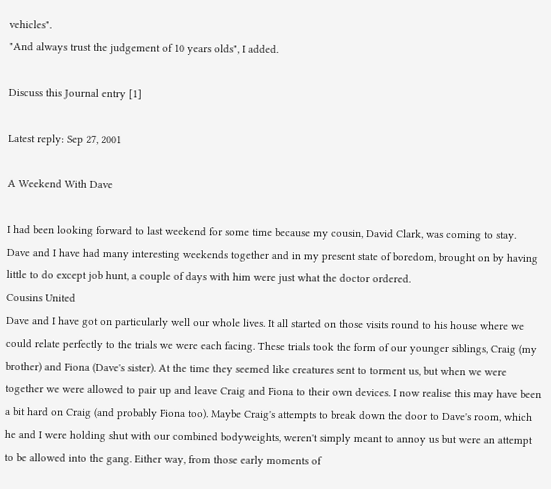vehicles".
"And always trust the judgement of 10 years olds", I added.

Discuss this Journal entry [1]

Latest reply: Sep 27, 2001

A Weekend With Dave

I had been looking forward to last weekend for some time because my cousin, David Clark, was coming to stay.
Dave and I have had many interesting weekends together and in my present state of boredom, brought on by having little to do except job hunt, a couple of days with him were just what the doctor ordered.
Cousins United
Dave and I have got on particularly well our whole lives. It all started on those visits round to his house where we could relate perfectly to the trials we were each facing. These trials took the form of our younger siblings, Craig (my brother) and Fiona (Dave's sister). At the time they seemed like creatures sent to torment us, but when we were together we were allowed to pair up and leave Craig and Fiona to their own devices. I now realise this may have been a bit hard on Craig (and probably Fiona too). Maybe Craig's attempts to break down the door to Dave's room, which he and I were holding shut with our combined bodyweights, weren't simply meant to annoy us but were an attempt to be allowed into the gang. Either way, from those early moments of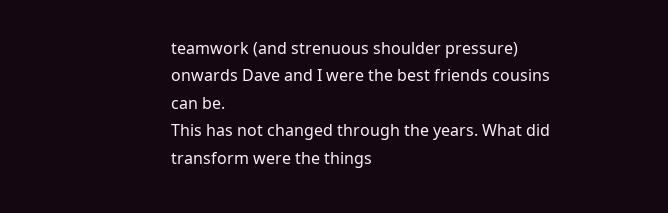teamwork (and strenuous shoulder pressure) onwards Dave and I were the best friends cousins can be.
This has not changed through the years. What did transform were the things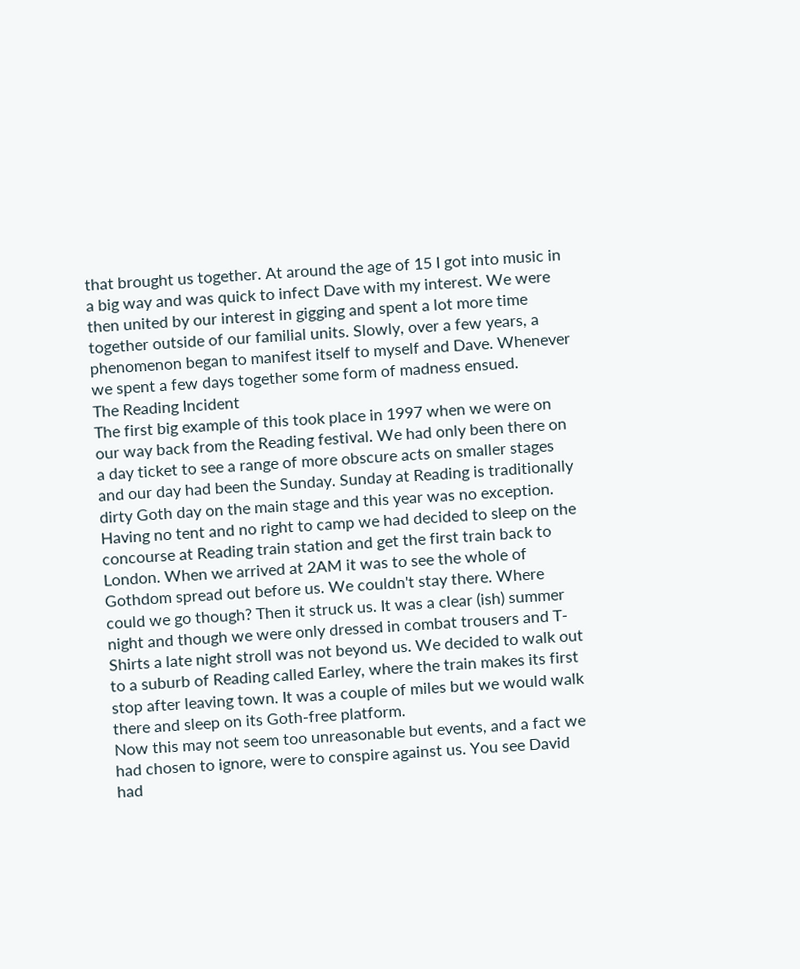that brought us together. At around the age of 15 I got into music in a big way and was quick to infect Dave with my interest. We were then united by our interest in gigging and spent a lot more time together outside of our familial units. Slowly, over a few years, a phenomenon began to manifest itself to myself and Dave. Whenever we spent a few days together some form of madness ensued.
The Reading Incident
The first big example of this took place in 1997 when we were on our way back from the Reading festival. We had only been there on a day ticket to see a range of more obscure acts on smaller stages and our day had been the Sunday. Sunday at Reading is traditionally dirty Goth day on the main stage and this year was no exception. Having no tent and no right to camp we had decided to sleep on the concourse at Reading train station and get the first train back to London. When we arrived at 2AM it was to see the whole of Gothdom spread out before us. We couldn't stay there. Where could we go though? Then it struck us. It was a clear (ish) summer night and though we were only dressed in combat trousers and T-Shirts a late night stroll was not beyond us. We decided to walk out to a suburb of Reading called Earley, where the train makes its first stop after leaving town. It was a couple of miles but we would walk there and sleep on its Goth-free platform.
Now this may not seem too unreasonable but events, and a fact we had chosen to ignore, were to conspire against us. You see David had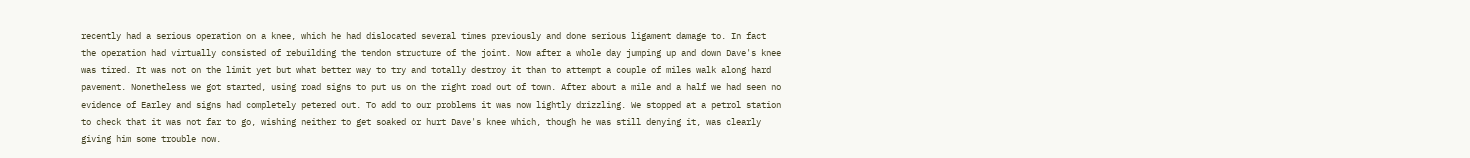recently had a serious operation on a knee, which he had dislocated several times previously and done serious ligament damage to. In fact the operation had virtually consisted of rebuilding the tendon structure of the joint. Now after a whole day jumping up and down Dave's knee was tired. It was not on the limit yet but what better way to try and totally destroy it than to attempt a couple of miles walk along hard pavement. Nonetheless we got started, using road signs to put us on the right road out of town. After about a mile and a half we had seen no evidence of Earley and signs had completely petered out. To add to our problems it was now lightly drizzling. We stopped at a petrol station to check that it was not far to go, wishing neither to get soaked or hurt Dave's knee which, though he was still denying it, was clearly giving him some trouble now.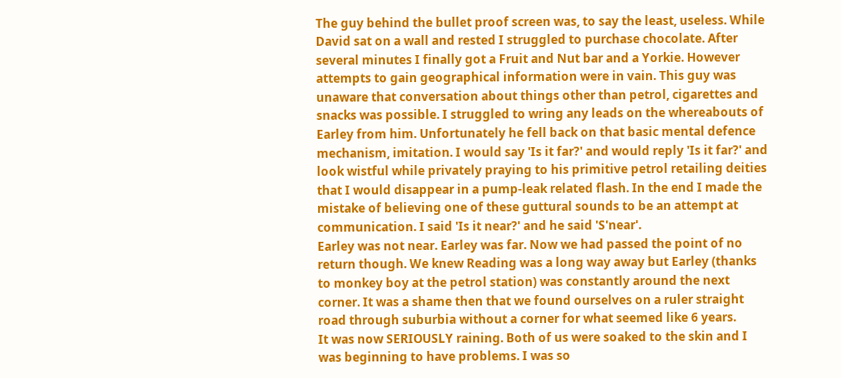The guy behind the bullet proof screen was, to say the least, useless. While David sat on a wall and rested I struggled to purchase chocolate. After several minutes I finally got a Fruit and Nut bar and a Yorkie. However attempts to gain geographical information were in vain. This guy was unaware that conversation about things other than petrol, cigarettes and snacks was possible. I struggled to wring any leads on the whereabouts of Earley from him. Unfortunately he fell back on that basic mental defence mechanism, imitation. I would say 'Is it far?' and would reply 'Is it far?' and look wistful while privately praying to his primitive petrol retailing deities that I would disappear in a pump-leak related flash. In the end I made the mistake of believing one of these guttural sounds to be an attempt at communication. I said 'Is it near?' and he said 'S'near'.
Earley was not near. Earley was far. Now we had passed the point of no return though. We knew Reading was a long way away but Earley (thanks to monkey boy at the petrol station) was constantly around the next corner. It was a shame then that we found ourselves on a ruler straight road through suburbia without a corner for what seemed like 6 years.
It was now SERIOUSLY raining. Both of us were soaked to the skin and I was beginning to have problems. I was so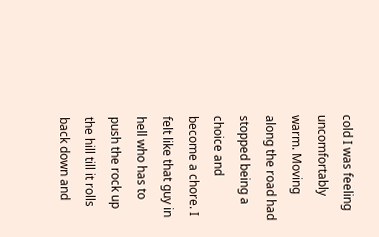cold I was feeling uncomfortably warm. Moving along the road had stopped being a choice and become a chore. I felt like that guy in hell who has to push the rock up the hill till it rolls back down and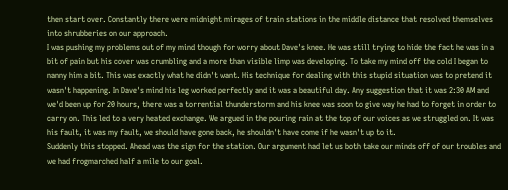then start over. Constantly there were midnight mirages of train stations in the middle distance that resolved themselves into shrubberies on our approach.
I was pushing my problems out of my mind though for worry about Dave's knee. He was still trying to hide the fact he was in a bit of pain but his cover was crumbling and a more than visible limp was developing. To take my mind off the cold I began to nanny him a bit. This was exactly what he didn't want. His technique for dealing with this stupid situation was to pretend it wasn't happening. In Dave's mind his leg worked perfectly and it was a beautiful day. Any suggestion that it was 2:30 AM and we'd been up for 20 hours, there was a torrential thunderstorm and his knee was soon to give way he had to forget in order to carry on. This led to a very heated exchange. We argued in the pouring rain at the top of our voices as we struggled on. It was his fault, it was my fault, we should have gone back, he shouldn't have come if he wasn't up to it.
Suddenly this stopped. Ahead was the sign for the station. Our argument had let us both take our minds off of our troubles and we had frogmarched half a mile to our goal.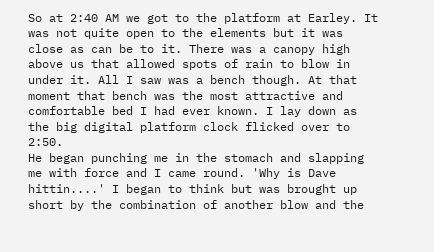So at 2:40 AM we got to the platform at Earley. It was not quite open to the elements but it was close as can be to it. There was a canopy high above us that allowed spots of rain to blow in under it. All I saw was a bench though. At that moment that bench was the most attractive and comfortable bed I had ever known. I lay down as the big digital platform clock flicked over to 2:50.
He began punching me in the stomach and slapping me with force and I came round. 'Why is Dave hittin....' I began to think but was brought up short by the combination of another blow and the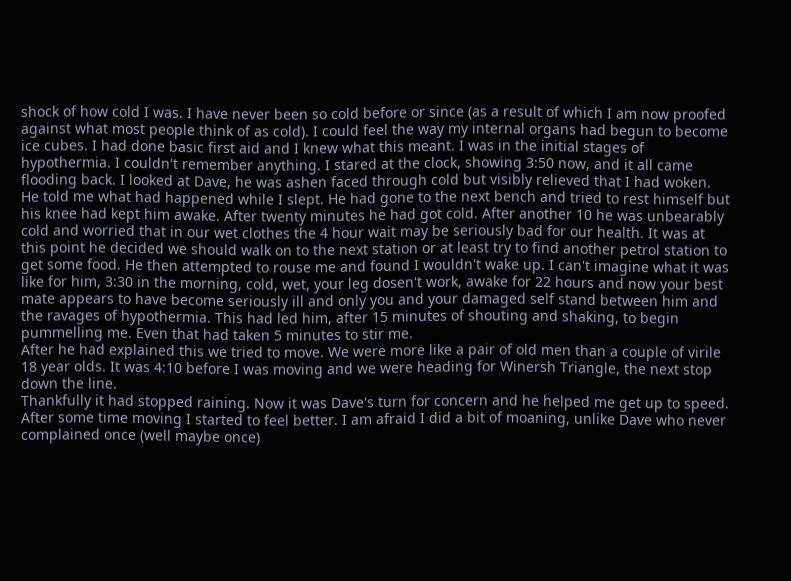shock of how cold I was. I have never been so cold before or since (as a result of which I am now proofed against what most people think of as cold). I could feel the way my internal organs had begun to become ice cubes. I had done basic first aid and I knew what this meant. I was in the initial stages of hypothermia. I couldn't remember anything. I stared at the clock, showing 3:50 now, and it all came flooding back. I looked at Dave, he was ashen faced through cold but visibly relieved that I had woken. He told me what had happened while I slept. He had gone to the next bench and tried to rest himself but his knee had kept him awake. After twenty minutes he had got cold. After another 10 he was unbearably cold and worried that in our wet clothes the 4 hour wait may be seriously bad for our health. It was at this point he decided we should walk on to the next station or at least try to find another petrol station to get some food. He then attempted to rouse me and found I wouldn't wake up. I can't imagine what it was like for him, 3:30 in the morning, cold, wet, your leg dosen't work, awake for 22 hours and now your best mate appears to have become seriously ill and only you and your damaged self stand between him and the ravages of hypothermia. This had led him, after 15 minutes of shouting and shaking, to begin pummelling me. Even that had taken 5 minutes to stir me.
After he had explained this we tried to move. We were more like a pair of old men than a couple of virile 18 year olds. It was 4:10 before I was moving and we were heading for Winersh Triangle, the next stop down the line.
Thankfully it had stopped raining. Now it was Dave's turn for concern and he helped me get up to speed. After some time moving I started to feel better. I am afraid I did a bit of moaning, unlike Dave who never complained once (well maybe once)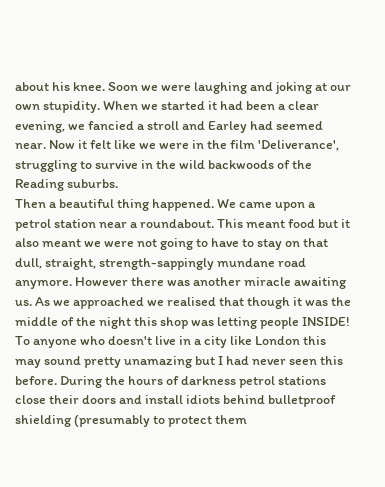about his knee. Soon we were laughing and joking at our own stupidity. When we started it had been a clear evening, we fancied a stroll and Earley had seemed near. Now it felt like we were in the film 'Deliverance', struggling to survive in the wild backwoods of the Reading suburbs.
Then a beautiful thing happened. We came upon a petrol station near a roundabout. This meant food but it also meant we were not going to have to stay on that dull, straight, strength-sappingly mundane road anymore. However there was another miracle awaiting us. As we approached we realised that though it was the middle of the night this shop was letting people INSIDE!
To anyone who doesn't live in a city like London this may sound pretty unamazing but I had never seen this before. During the hours of darkness petrol stations close their doors and install idiots behind bulletproof shielding (presumably to protect them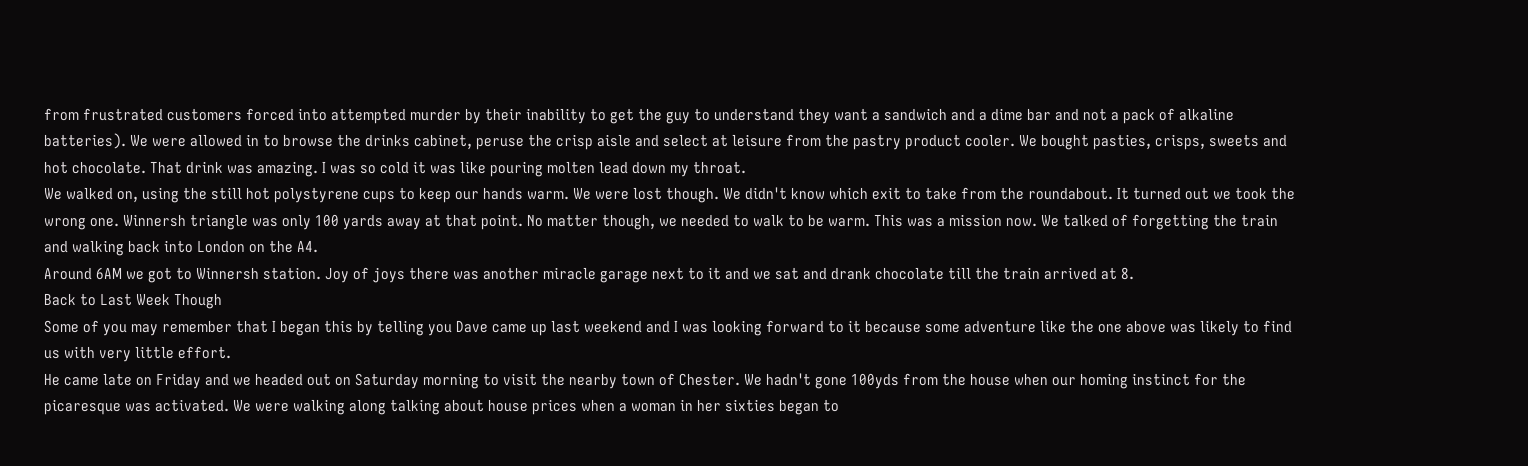from frustrated customers forced into attempted murder by their inability to get the guy to understand they want a sandwich and a dime bar and not a pack of alkaline batteries). We were allowed in to browse the drinks cabinet, peruse the crisp aisle and select at leisure from the pastry product cooler. We bought pasties, crisps, sweets and hot chocolate. That drink was amazing. I was so cold it was like pouring molten lead down my throat.
We walked on, using the still hot polystyrene cups to keep our hands warm. We were lost though. We didn't know which exit to take from the roundabout. It turned out we took the wrong one. Winnersh triangle was only 100 yards away at that point. No matter though, we needed to walk to be warm. This was a mission now. We talked of forgetting the train and walking back into London on the A4.
Around 6AM we got to Winnersh station. Joy of joys there was another miracle garage next to it and we sat and drank chocolate till the train arrived at 8.
Back to Last Week Though
Some of you may remember that I began this by telling you Dave came up last weekend and I was looking forward to it because some adventure like the one above was likely to find us with very little effort.
He came late on Friday and we headed out on Saturday morning to visit the nearby town of Chester. We hadn't gone 100yds from the house when our homing instinct for the picaresque was activated. We were walking along talking about house prices when a woman in her sixties began to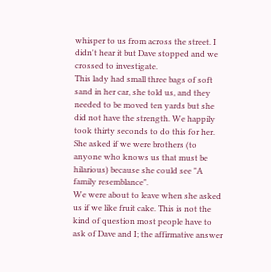whisper to us from across the street. I didn't hear it but Dave stopped and we crossed to investigate.
This lady had small three bags of soft sand in her car, she told us, and they needed to be moved ten yards but she did not have the strength. We happily took thirty seconds to do this for her. She asked if we were brothers (to anyone who knows us that must be hilarious) because she could see "A family resemblance".
We were about to leave when she asked us if we like fruit cake. This is not the kind of question most people have to ask of Dave and I; the affirmative answer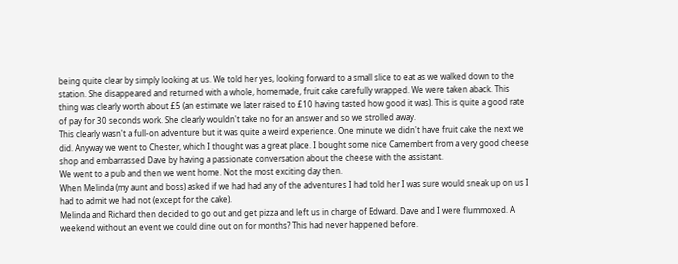being quite clear by simply looking at us. We told her yes, looking forward to a small slice to eat as we walked down to the station. She disappeared and returned with a whole, homemade, fruit cake carefully wrapped. We were taken aback. This thing was clearly worth about £5 (an estimate we later raised to £10 having tasted how good it was). This is quite a good rate of pay for 30 seconds work. She clearly wouldn't take no for an answer and so we strolled away.
This clearly wasn't a full-on adventure but it was quite a weird experience. One minute we didn't have fruit cake the next we did. Anyway we went to Chester, which I thought was a great place. I bought some nice Camembert from a very good cheese shop and embarrassed Dave by having a passionate conversation about the cheese with the assistant.
We went to a pub and then we went home. Not the most exciting day then.
When Melinda (my aunt and boss) asked if we had had any of the adventures I had told her I was sure would sneak up on us I had to admit we had not (except for the cake).
Melinda and Richard then decided to go out and get pizza and left us in charge of Edward. Dave and I were flummoxed. A weekend without an event we could dine out on for months? This had never happened before.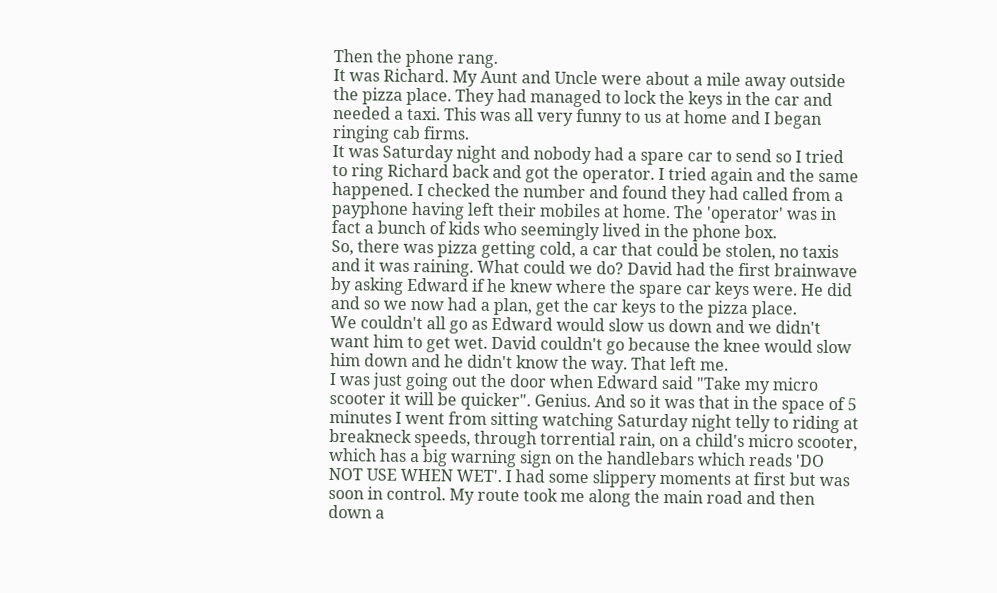Then the phone rang.
It was Richard. My Aunt and Uncle were about a mile away outside the pizza place. They had managed to lock the keys in the car and needed a taxi. This was all very funny to us at home and I began ringing cab firms.
It was Saturday night and nobody had a spare car to send so I tried to ring Richard back and got the operator. I tried again and the same happened. I checked the number and found they had called from a payphone having left their mobiles at home. The 'operator' was in fact a bunch of kids who seemingly lived in the phone box.
So, there was pizza getting cold, a car that could be stolen, no taxis and it was raining. What could we do? David had the first brainwave by asking Edward if he knew where the spare car keys were. He did and so we now had a plan, get the car keys to the pizza place.
We couldn't all go as Edward would slow us down and we didn't want him to get wet. David couldn't go because the knee would slow him down and he didn't know the way. That left me.
I was just going out the door when Edward said "Take my micro scooter it will be quicker". Genius. And so it was that in the space of 5 minutes I went from sitting watching Saturday night telly to riding at breakneck speeds, through torrential rain, on a child's micro scooter, which has a big warning sign on the handlebars which reads 'DO NOT USE WHEN WET'. I had some slippery moments at first but was soon in control. My route took me along the main road and then down a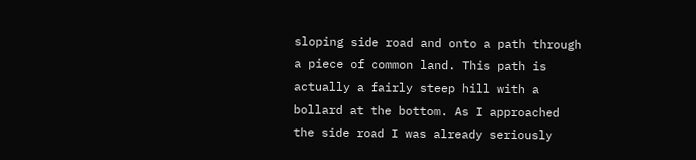sloping side road and onto a path through a piece of common land. This path is actually a fairly steep hill with a bollard at the bottom. As I approached the side road I was already seriously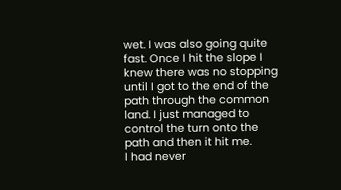wet. I was also going quite fast. Once I hit the slope I knew there was no stopping until I got to the end of the path through the common land. I just managed to control the turn onto the path and then it hit me.
I had never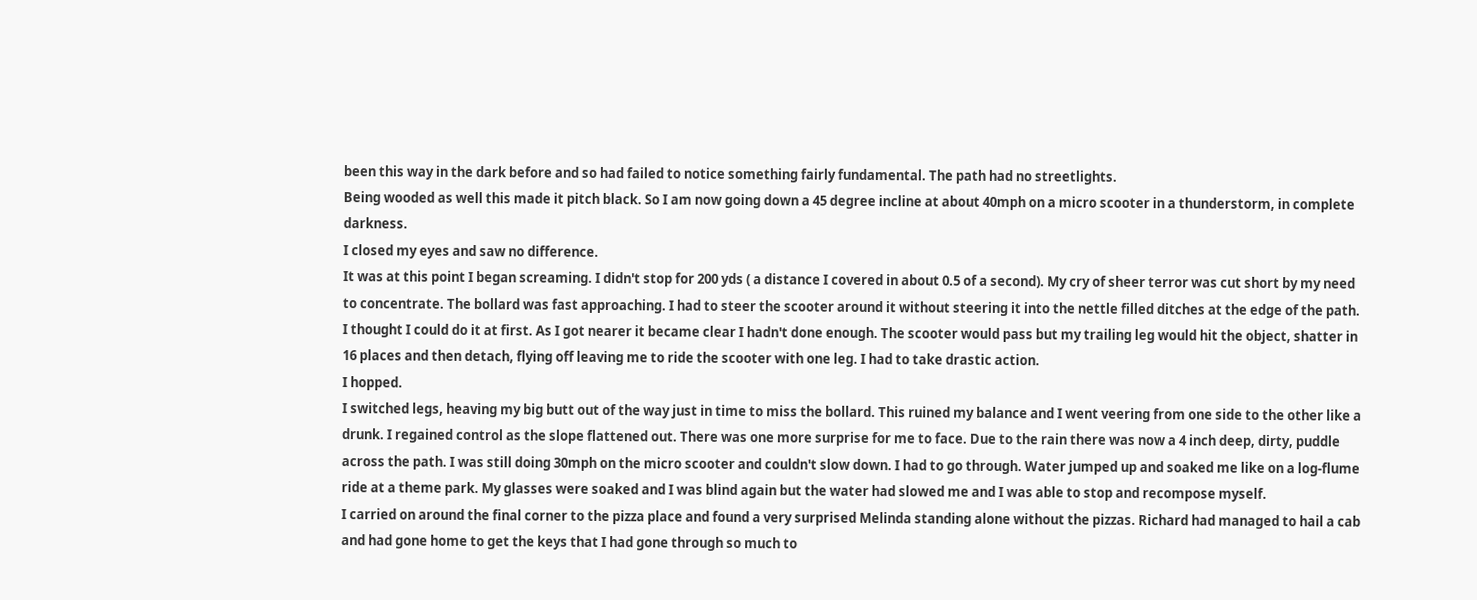been this way in the dark before and so had failed to notice something fairly fundamental. The path had no streetlights.
Being wooded as well this made it pitch black. So I am now going down a 45 degree incline at about 40mph on a micro scooter in a thunderstorm, in complete darkness.
I closed my eyes and saw no difference.
It was at this point I began screaming. I didn't stop for 200 yds ( a distance I covered in about 0.5 of a second). My cry of sheer terror was cut short by my need to concentrate. The bollard was fast approaching. I had to steer the scooter around it without steering it into the nettle filled ditches at the edge of the path. I thought I could do it at first. As I got nearer it became clear I hadn't done enough. The scooter would pass but my trailing leg would hit the object, shatter in 16 places and then detach, flying off leaving me to ride the scooter with one leg. I had to take drastic action.
I hopped.
I switched legs, heaving my big butt out of the way just in time to miss the bollard. This ruined my balance and I went veering from one side to the other like a drunk. I regained control as the slope flattened out. There was one more surprise for me to face. Due to the rain there was now a 4 inch deep, dirty, puddle across the path. I was still doing 30mph on the micro scooter and couldn't slow down. I had to go through. Water jumped up and soaked me like on a log-flume ride at a theme park. My glasses were soaked and I was blind again but the water had slowed me and I was able to stop and recompose myself.
I carried on around the final corner to the pizza place and found a very surprised Melinda standing alone without the pizzas. Richard had managed to hail a cab and had gone home to get the keys that I had gone through so much to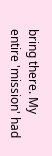bring there. My entire 'mission' had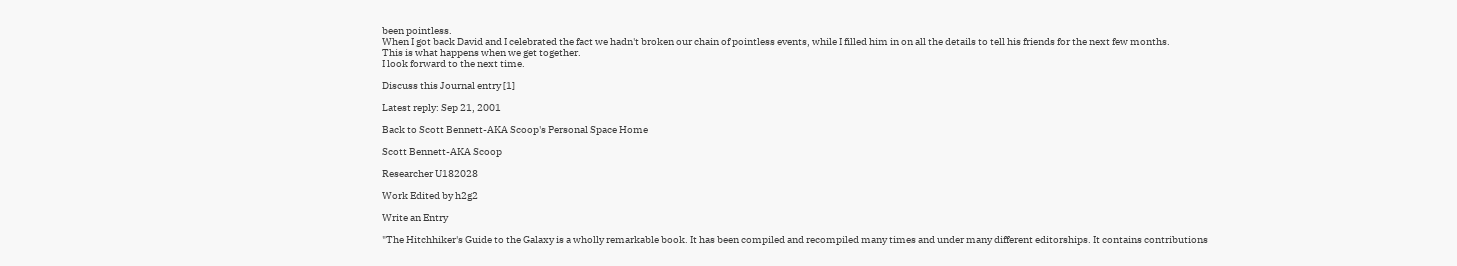been pointless.
When I got back David and I celebrated the fact we hadn't broken our chain of pointless events, while I filled him in on all the details to tell his friends for the next few months.
This is what happens when we get together.
I look forward to the next time.

Discuss this Journal entry [1]

Latest reply: Sep 21, 2001

Back to Scott Bennett-AKA Scoop's Personal Space Home

Scott Bennett-AKA Scoop

Researcher U182028

Work Edited by h2g2

Write an Entry

"The Hitchhiker's Guide to the Galaxy is a wholly remarkable book. It has been compiled and recompiled many times and under many different editorships. It contains contributions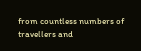from countless numbers of travellers and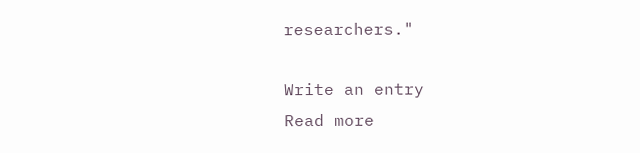researchers."

Write an entry
Read more